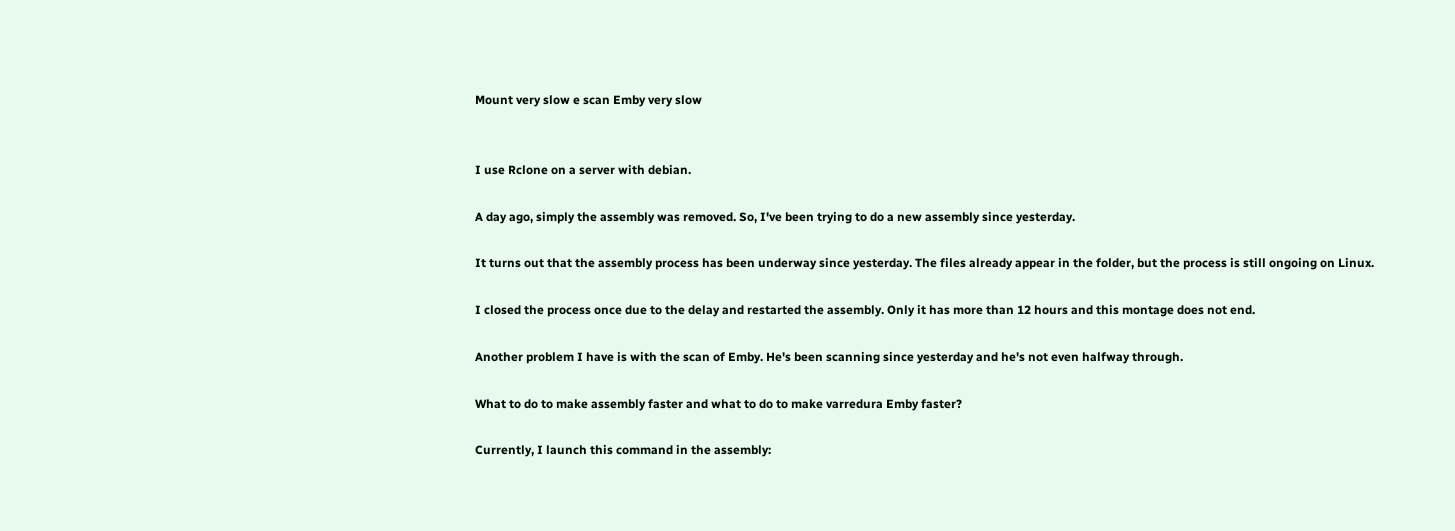Mount very slow e scan Emby very slow


I use Rclone on a server with debian.

A day ago, simply the assembly was removed. So, I've been trying to do a new assembly since yesterday.

It turns out that the assembly process has been underway since yesterday. The files already appear in the folder, but the process is still ongoing on Linux.

I closed the process once due to the delay and restarted the assembly. Only it has more than 12 hours and this montage does not end.

Another problem I have is with the scan of Emby. He's been scanning since yesterday and he's not even halfway through.

What to do to make assembly faster and what to do to make varredura Emby faster?

Currently, I launch this command in the assembly: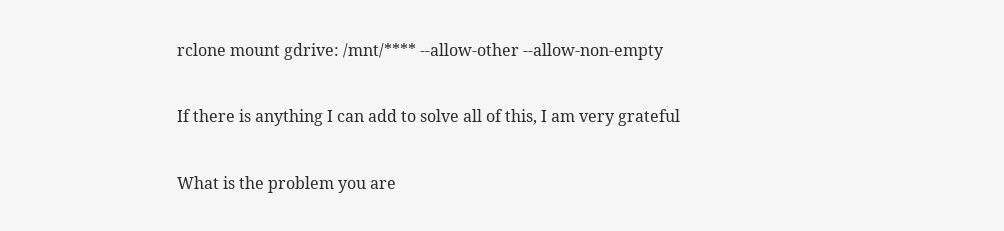rclone mount gdrive: /mnt/**** --allow-other --allow-non-empty

If there is anything I can add to solve all of this, I am very grateful

What is the problem you are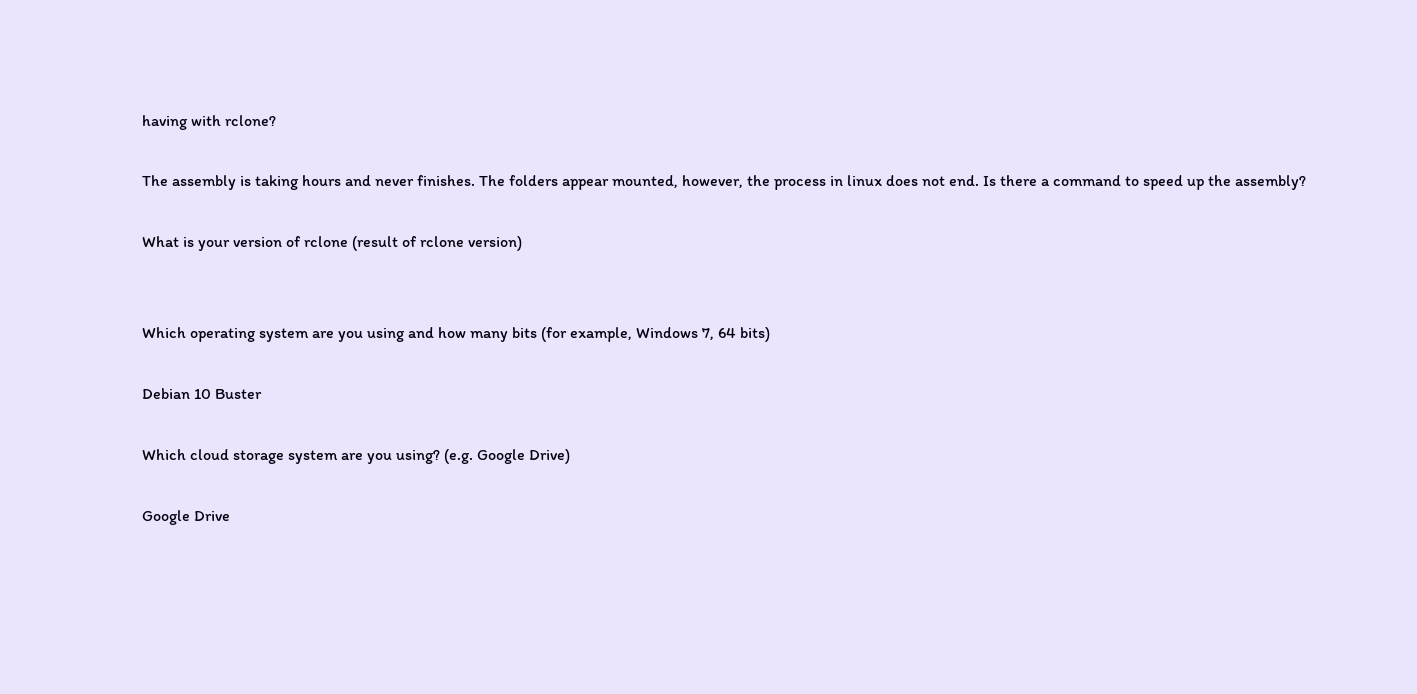having with rclone?

The assembly is taking hours and never finishes. The folders appear mounted, however, the process in linux does not end. Is there a command to speed up the assembly?

What is your version of rclone (result of rclone version)


Which operating system are you using and how many bits (for example, Windows 7, 64 bits)

Debian 10 Buster

Which cloud storage system are you using? (e.g. Google Drive)

Google Drive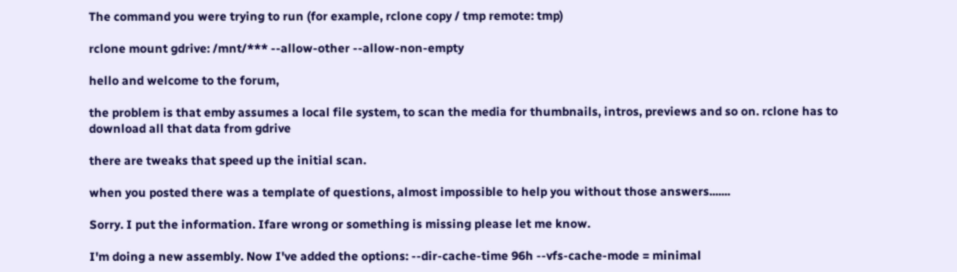The command you were trying to run (for example, rclone copy / tmp remote: tmp)

rclone mount gdrive: /mnt/*** --allow-other --allow-non-empty

hello and welcome to the forum,

the problem is that emby assumes a local file system, to scan the media for thumbnails, intros, previews and so on. rclone has to download all that data from gdrive

there are tweaks that speed up the initial scan.

when you posted there was a template of questions, almost impossible to help you without those answers.......

Sorry. I put the information. Ifare wrong or something is missing please let me know.

I'm doing a new assembly. Now I've added the options: --dir-cache-time 96h --vfs-cache-mode = minimal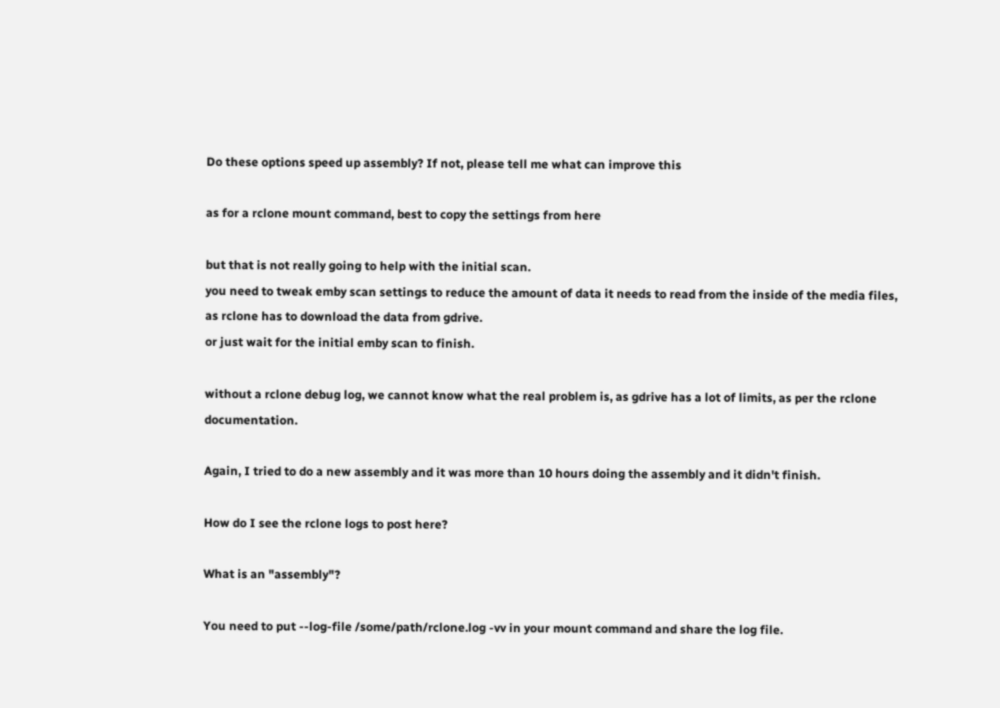Do these options speed up assembly? If not, please tell me what can improve this

as for a rclone mount command, best to copy the settings from here

but that is not really going to help with the initial scan.
you need to tweak emby scan settings to reduce the amount of data it needs to read from the inside of the media files, as rclone has to download the data from gdrive.
or just wait for the initial emby scan to finish.

without a rclone debug log, we cannot know what the real problem is, as gdrive has a lot of limits, as per the rclone documentation.

Again, I tried to do a new assembly and it was more than 10 hours doing the assembly and it didn't finish.

How do I see the rclone logs to post here?

What is an "assembly"?

You need to put --log-file /some/path/rclone.log -vv in your mount command and share the log file.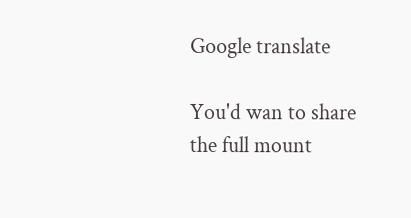Google translate

You'd wan to share the full mount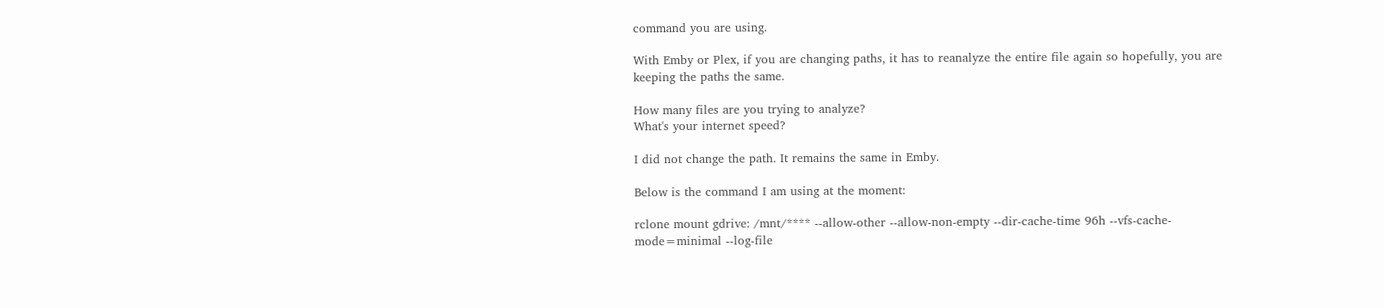command you are using.

With Emby or Plex, if you are changing paths, it has to reanalyze the entire file again so hopefully, you are keeping the paths the same.

How many files are you trying to analyze?
What's your internet speed?

I did not change the path. It remains the same in Emby.

Below is the command I am using at the moment:

rclone mount gdrive: /mnt/**** --allow-other --allow-non-empty --dir-cache-time 96h --vfs-cache-mode=minimal --log-file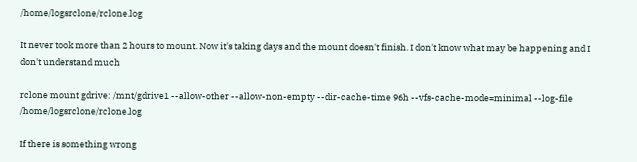/home/logsrclone/rclone.log

It never took more than 2 hours to mount. Now it's taking days and the mount doesn't finish. I don't know what may be happening and I don't understand much

rclone mount gdrive: /mnt/gdrive1 --allow-other --allow-non-empty --dir-cache-time 96h --vfs-cache-mode=minimal --log-file /home/logsrclone/rclone.log

If there is something wrong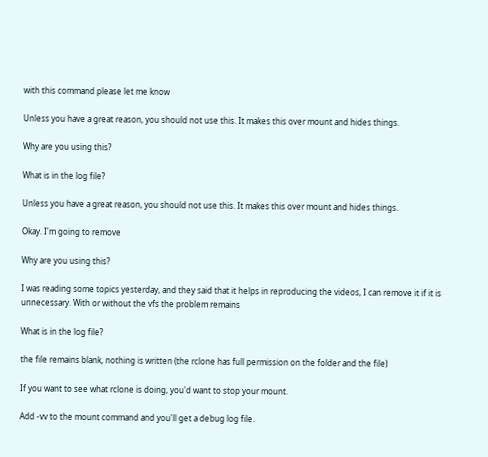with this command please let me know

Unless you have a great reason, you should not use this. It makes this over mount and hides things.

Why are you using this?

What is in the log file?

Unless you have a great reason, you should not use this. It makes this over mount and hides things.

Okay. I'm going to remove

Why are you using this?

I was reading some topics yesterday, and they said that it helps in reproducing the videos, I can remove it if it is unnecessary. With or without the vfs the problem remains

What is in the log file?

the file remains blank, nothing is written (the rclone has full permission on the folder and the file)

If you want to see what rclone is doing, you'd want to stop your mount.

Add -vv to the mount command and you'll get a debug log file.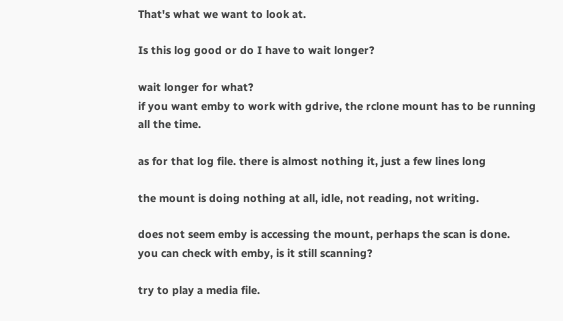That's what we want to look at.

Is this log good or do I have to wait longer?

wait longer for what?
if you want emby to work with gdrive, the rclone mount has to be running all the time.

as for that log file. there is almost nothing it, just a few lines long

the mount is doing nothing at all, idle, not reading, not writing.

does not seem emby is accessing the mount, perhaps the scan is done.
you can check with emby, is it still scanning?

try to play a media file.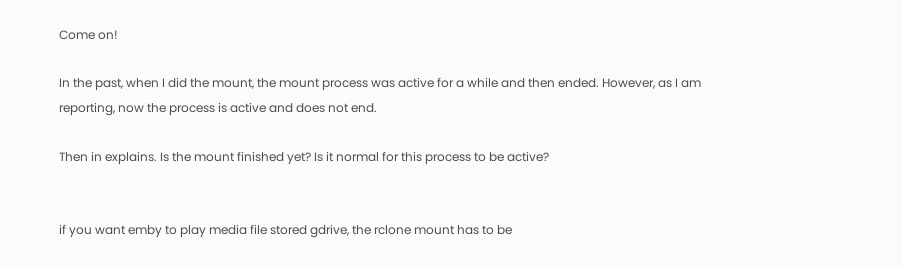Come on!

In the past, when I did the mount, the mount process was active for a while and then ended. However, as I am reporting, now the process is active and does not end.

Then in explains. Is the mount finished yet? Is it normal for this process to be active?


if you want emby to play media file stored gdrive, the rclone mount has to be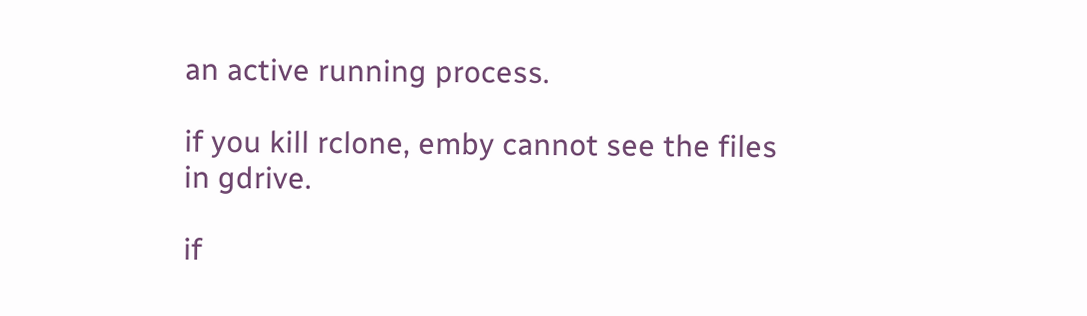an active running process.

if you kill rclone, emby cannot see the files in gdrive.

if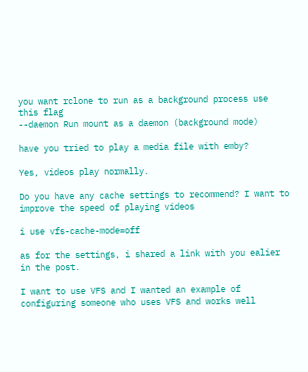you want rclone to run as a background process use this flag
--daemon Run mount as a daemon (background mode)

have you tried to play a media file with emby?

Yes, videos play normally.

Do you have any cache settings to recommend? I want to improve the speed of playing videos

i use vfs-cache-mode=off

as for the settings, i shared a link with you ealier in the post.

I want to use VFS and I wanted an example of configuring someone who uses VFS and works well